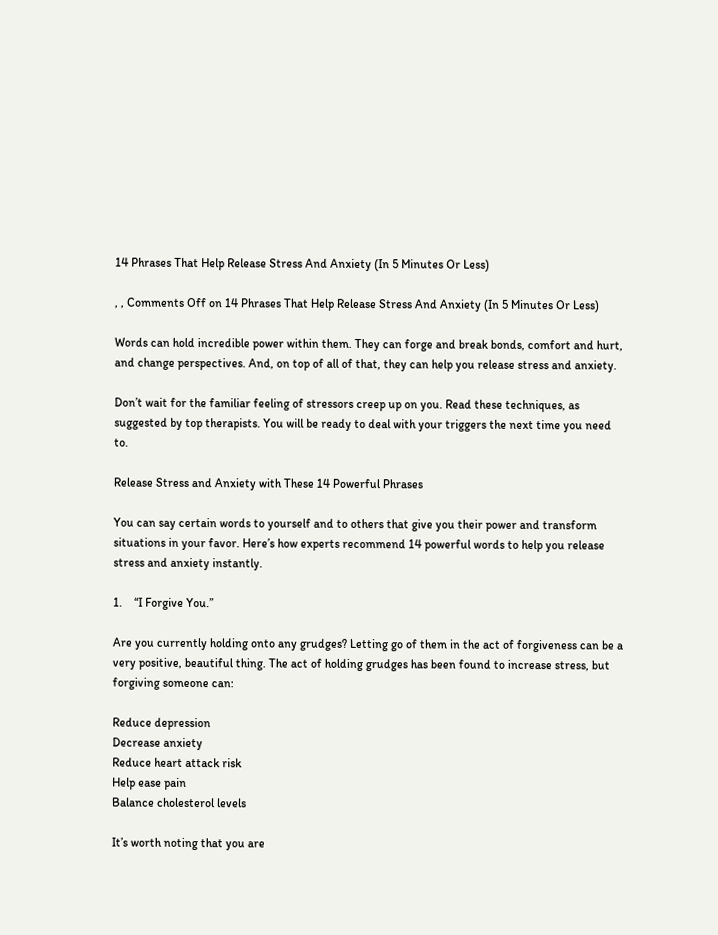14 Phrases That Help Release Stress And Anxiety (In 5 Minutes Or Less)

, , Comments Off on 14 Phrases That Help Release Stress And Anxiety (In 5 Minutes Or Less)

Words can hold incredible power within them. They can forge and break bonds, comfort and hurt, and change perspectives. And, on top of all of that, they can help you release stress and anxiety.

Don’t wait for the familiar feeling of stressors creep up on you. Read these techniques, as suggested by top therapists. You will be ready to deal with your triggers the next time you need to.

Release Stress and Anxiety with These 14 Powerful Phrases

You can say certain words to yourself and to others that give you their power and transform situations in your favor. Here’s how experts recommend 14 powerful words to help you release stress and anxiety instantly.

1.    “I Forgive You.”

Are you currently holding onto any grudges? Letting go of them in the act of forgiveness can be a very positive, beautiful thing. The act of holding grudges has been found to increase stress, but forgiving someone can:

Reduce depression
Decrease anxiety
Reduce heart attack risk
Help ease pain
Balance cholesterol levels

It’s worth noting that you are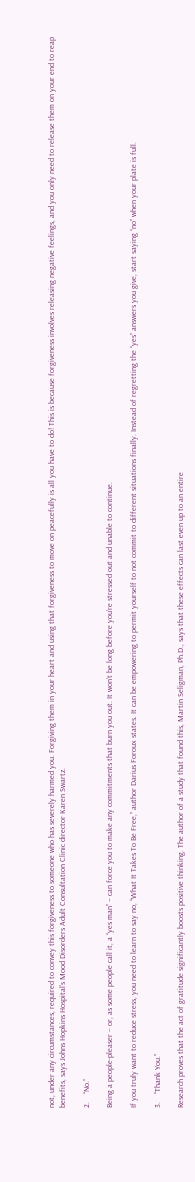not, under any circumstances, required to convey this forgiveness to someone who has severely harmed you. Forgiving them in your heart and using that forgiveness to move on peacefully is all you have to do! This is because forgiveness involves releasing negative feelings, and you only need to release them on your end to reap benefits, says Johns Hopkins Hospital’s Mood Disorders Adult Consultation Clinic director Karen Swartz.

2.    “No.”

Being a people-pleaser – or, as some people call it, a “yes man” – can force you to make any commitments that burn you out. It won’t be long before you’re stressed out and unable to continue.

If you truly want to reduce stress, you need to learn to say no, “What It Takes To Be Free,” author Darius Foroux states. It can be empowering to permit yourself to not commit to different situations finally. Instead of regretting the “yes” answers you give, start saying “no” when your plate is full.

3.    “Thank You.”

Research proves that the act of gratitude significantly boosts positive thinking. The author of a study that found this, Martin Seligman, Ph.D., says that these effects can last even up to an entire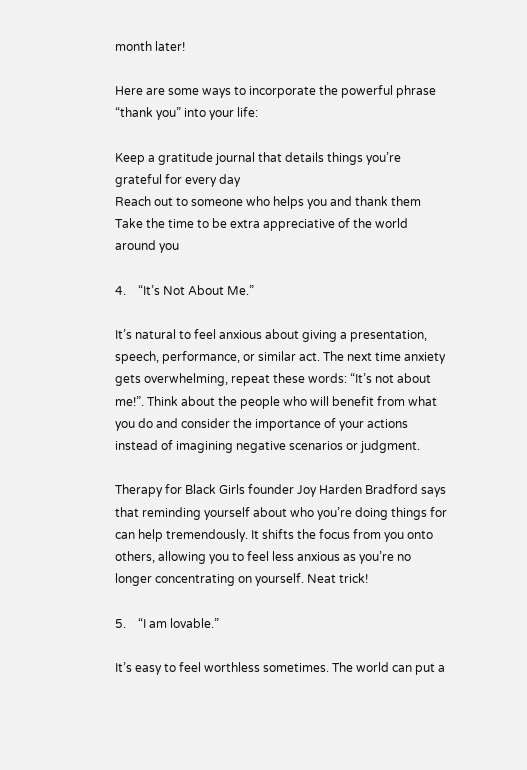month later!

Here are some ways to incorporate the powerful phrase “thank you” into your life:

Keep a gratitude journal that details things you’re grateful for every day
Reach out to someone who helps you and thank them
Take the time to be extra appreciative of the world around you

4.    “It’s Not About Me.”

It’s natural to feel anxious about giving a presentation, speech, performance, or similar act. The next time anxiety gets overwhelming, repeat these words: “It’s not about me!”. Think about the people who will benefit from what you do and consider the importance of your actions instead of imagining negative scenarios or judgment.

Therapy for Black Girls founder Joy Harden Bradford says that reminding yourself about who you’re doing things for can help tremendously. It shifts the focus from you onto others, allowing you to feel less anxious as you’re no longer concentrating on yourself. Neat trick!

5.    “I am lovable.”

It’s easy to feel worthless sometimes. The world can put a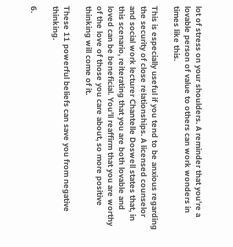lot of stress on your shoulders. A reminder that you’re a lovable person of value to others can work wonders in times like this.

This is especially useful if you tend to be anxious regarding the security of close relationships. A licensed counselor and social work lecturer Chantelle Doswell states that, in this scenario, reiterating that you are both lovable and loved can be beneficial. You’ll reaffirm that you are worthy of the love of those you care about, so more positive thinking will come of it.

These 11 powerful beliefs can save you from negative thinking.

6.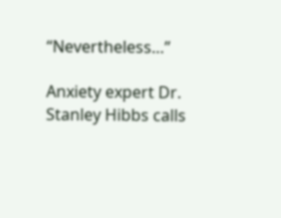“Nevertheless…”

Anxiety expert Dr. Stanley Hibbs calls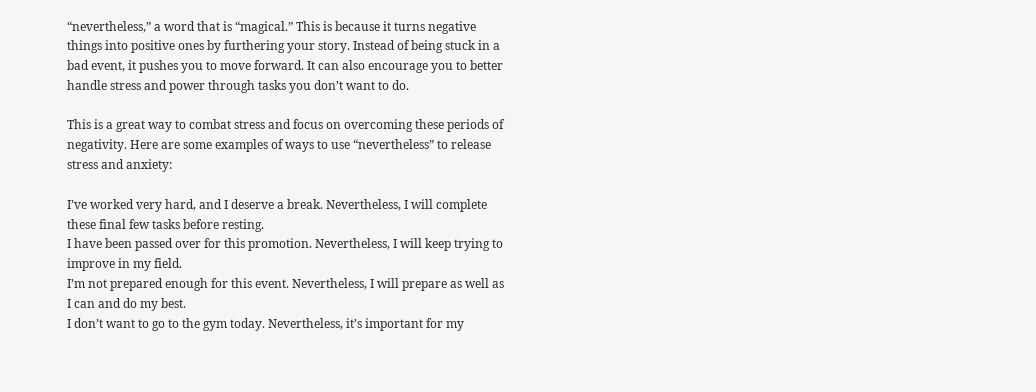“nevertheless,” a word that is “magical.” This is because it turns negative things into positive ones by furthering your story. Instead of being stuck in a bad event, it pushes you to move forward. It can also encourage you to better handle stress and power through tasks you don’t want to do.

This is a great way to combat stress and focus on overcoming these periods of negativity. Here are some examples of ways to use “nevertheless” to release stress and anxiety:

I’ve worked very hard, and I deserve a break. Nevertheless, I will complete these final few tasks before resting.
I have been passed over for this promotion. Nevertheless, I will keep trying to improve in my field.
I’m not prepared enough for this event. Nevertheless, I will prepare as well as I can and do my best.
I don’t want to go to the gym today. Nevertheless, it’s important for my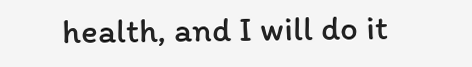health, and I will do it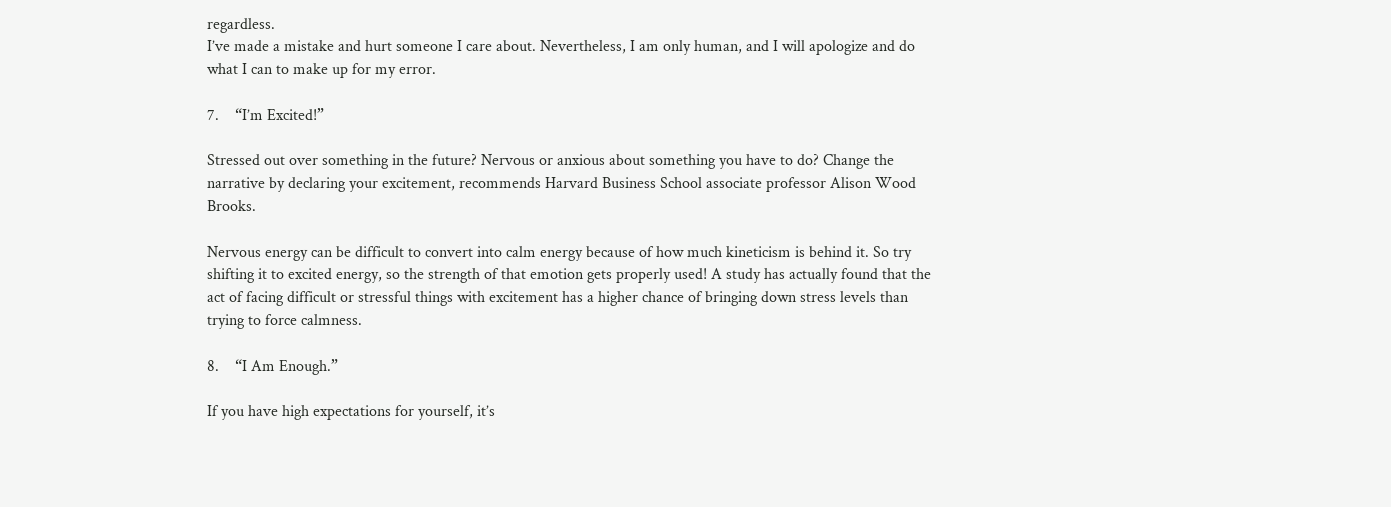regardless.
I’ve made a mistake and hurt someone I care about. Nevertheless, I am only human, and I will apologize and do what I can to make up for my error.

7.    “I’m Excited!”

Stressed out over something in the future? Nervous or anxious about something you have to do? Change the narrative by declaring your excitement, recommends Harvard Business School associate professor Alison Wood Brooks.

Nervous energy can be difficult to convert into calm energy because of how much kineticism is behind it. So try shifting it to excited energy, so the strength of that emotion gets properly used! A study has actually found that the act of facing difficult or stressful things with excitement has a higher chance of bringing down stress levels than trying to force calmness.

8.    “I Am Enough.”

If you have high expectations for yourself, it’s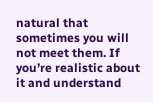natural that sometimes you will not meet them. If you’re realistic about it and understand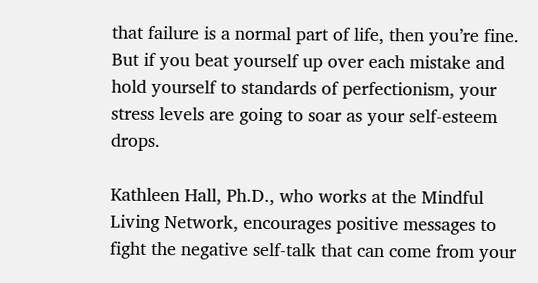that failure is a normal part of life, then you’re fine. But if you beat yourself up over each mistake and hold yourself to standards of perfectionism, your stress levels are going to soar as your self-esteem drops.

Kathleen Hall, Ph.D., who works at the Mindful Living Network, encourages positive messages to fight the negative self-talk that can come from your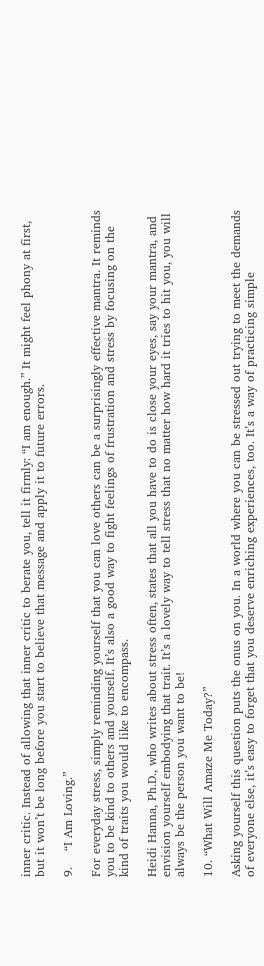inner critic. Instead of allowing that inner critic to berate you, tell it firmly: “I am enough.” It might feel phony at first, but it won’t be long before you start to believe that message and apply it to future errors.

9.    “I Am Loving.”

For everyday stress, simply reminding yourself that you can love others can be a surprisingly effective mantra. It reminds you to be kind to others and yourself. It’s also a good way to fight feelings of frustration and stress by focusing on the kind of traits you would like to encompass.

Heidi Hanna, Ph.D., who writes about stress often, states that all you have to do is close your eyes, say your mantra, and envision yourself embodying that trait. It’s a lovely way to tell stress that no matter how hard it tries to hit you, you will always be the person you want to be!

10. “What Will Amaze Me Today?”

Asking yourself this question puts the onus on you. In a world where you can be stressed out trying to meet the demands of everyone else, it’s easy to forget that you deserve enriching experiences, too. It’s a way of practicing simple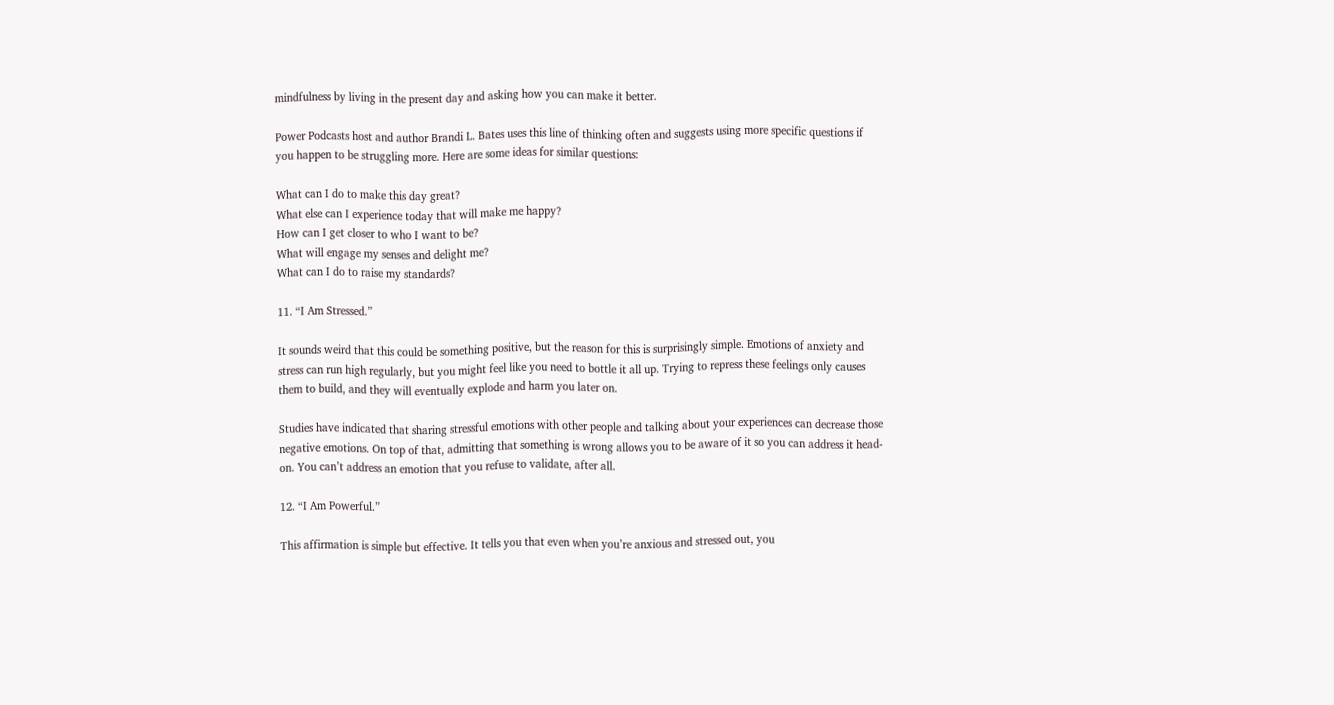mindfulness by living in the present day and asking how you can make it better.

Power Podcasts host and author Brandi L. Bates uses this line of thinking often and suggests using more specific questions if you happen to be struggling more. Here are some ideas for similar questions:

What can I do to make this day great?
What else can I experience today that will make me happy?
How can I get closer to who I want to be?
What will engage my senses and delight me?
What can I do to raise my standards?

11. “I Am Stressed.”

It sounds weird that this could be something positive, but the reason for this is surprisingly simple. Emotions of anxiety and stress can run high regularly, but you might feel like you need to bottle it all up. Trying to repress these feelings only causes them to build, and they will eventually explode and harm you later on.

Studies have indicated that sharing stressful emotions with other people and talking about your experiences can decrease those negative emotions. On top of that, admitting that something is wrong allows you to be aware of it so you can address it head-on. You can’t address an emotion that you refuse to validate, after all.

12. “I Am Powerful.”

This affirmation is simple but effective. It tells you that even when you’re anxious and stressed out, you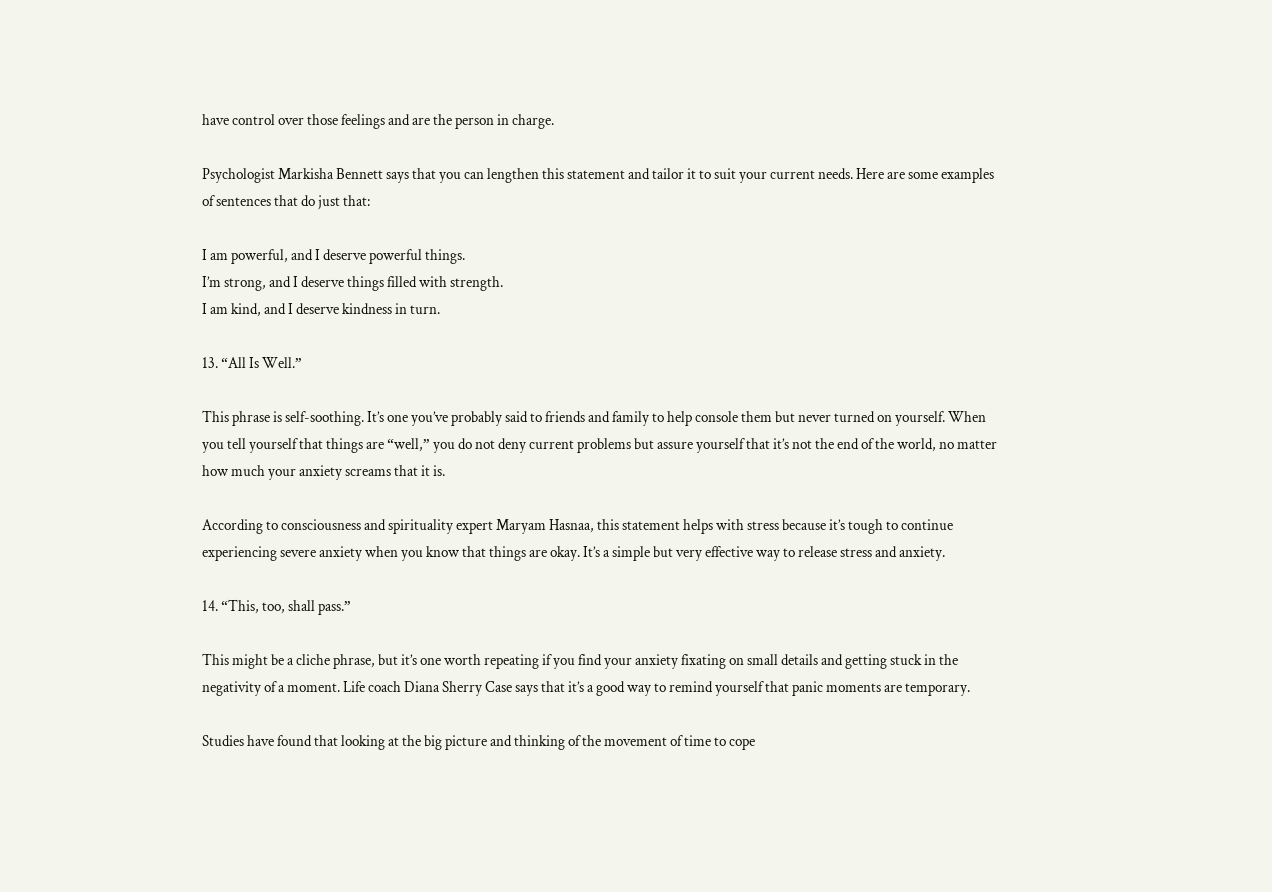have control over those feelings and are the person in charge.

Psychologist Markisha Bennett says that you can lengthen this statement and tailor it to suit your current needs. Here are some examples of sentences that do just that:

I am powerful, and I deserve powerful things.
I’m strong, and I deserve things filled with strength.
I am kind, and I deserve kindness in turn.

13. “All Is Well.”

This phrase is self-soothing. It’s one you’ve probably said to friends and family to help console them but never turned on yourself. When you tell yourself that things are “well,” you do not deny current problems but assure yourself that it’s not the end of the world, no matter how much your anxiety screams that it is.

According to consciousness and spirituality expert Maryam Hasnaa, this statement helps with stress because it’s tough to continue experiencing severe anxiety when you know that things are okay. It’s a simple but very effective way to release stress and anxiety.

14. “This, too, shall pass.”

This might be a cliche phrase, but it’s one worth repeating if you find your anxiety fixating on small details and getting stuck in the negativity of a moment. Life coach Diana Sherry Case says that it’s a good way to remind yourself that panic moments are temporary.

Studies have found that looking at the big picture and thinking of the movement of time to cope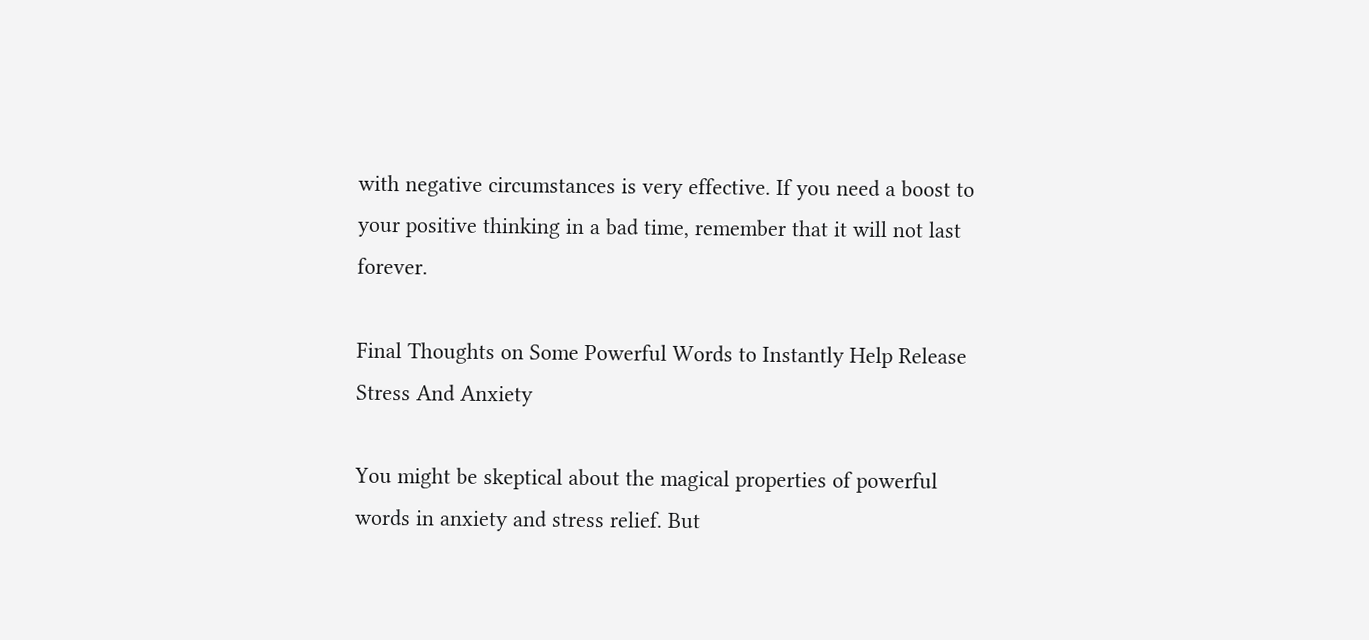with negative circumstances is very effective. If you need a boost to your positive thinking in a bad time, remember that it will not last forever.

Final Thoughts on Some Powerful Words to Instantly Help Release Stress And Anxiety

You might be skeptical about the magical properties of powerful words in anxiety and stress relief. But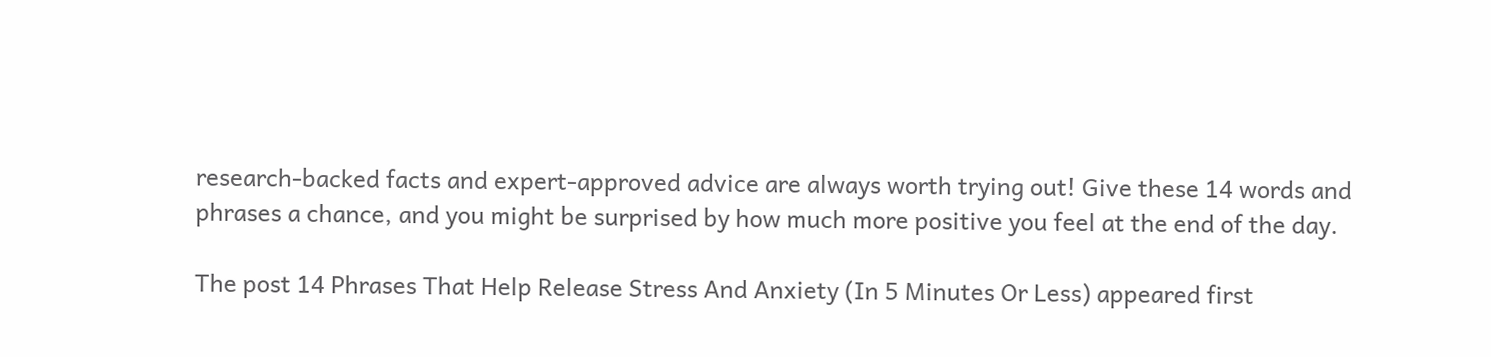research-backed facts and expert-approved advice are always worth trying out! Give these 14 words and phrases a chance, and you might be surprised by how much more positive you feel at the end of the day.

The post 14 Phrases That Help Release Stress And Anxiety (In 5 Minutes Or Less) appeared first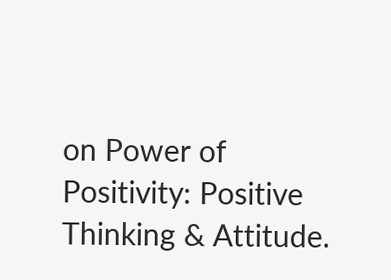on Power of Positivity: Positive Thinking & Attitude.